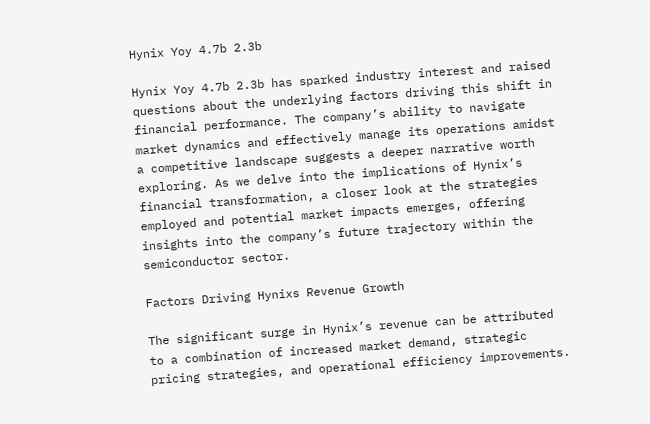Hynix Yoy 4.7b 2.3b

Hynix Yoy 4.7b 2.3b has sparked industry interest and raised questions about the underlying factors driving this shift in financial performance. The company’s ability to navigate market dynamics and effectively manage its operations amidst a competitive landscape suggests a deeper narrative worth exploring. As we delve into the implications of Hynix’s financial transformation, a closer look at the strategies employed and potential market impacts emerges, offering insights into the company’s future trajectory within the semiconductor sector.

Factors Driving Hynixs Revenue Growth

The significant surge in Hynix’s revenue can be attributed to a combination of increased market demand, strategic pricing strategies, and operational efficiency improvements.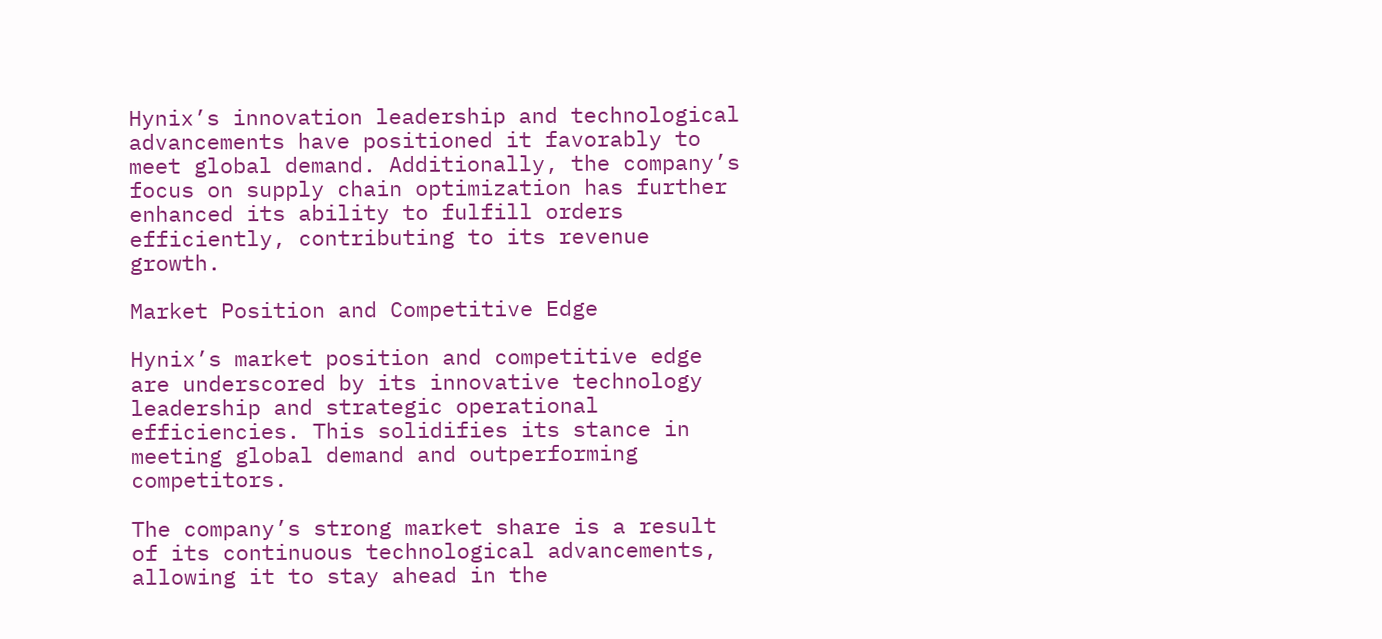Hynix’s innovation leadership and technological advancements have positioned it favorably to meet global demand. Additionally, the company’s focus on supply chain optimization has further enhanced its ability to fulfill orders efficiently, contributing to its revenue growth.

Market Position and Competitive Edge

Hynix’s market position and competitive edge are underscored by its innovative technology leadership and strategic operational efficiencies. This solidifies its stance in meeting global demand and outperforming competitors.

The company’s strong market share is a result of its continuous technological advancements, allowing it to stay ahead in the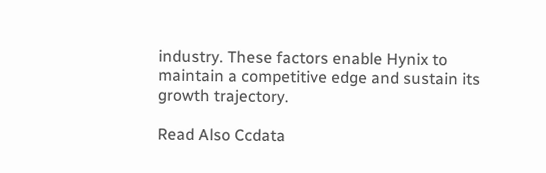industry. These factors enable Hynix to maintain a competitive edge and sustain its growth trajectory.

Read Also Ccdata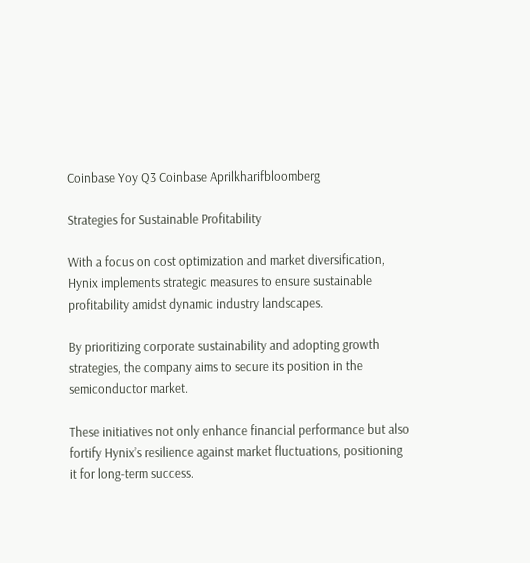Coinbase Yoy Q3 Coinbase Aprilkharifbloomberg

Strategies for Sustainable Profitability

With a focus on cost optimization and market diversification, Hynix implements strategic measures to ensure sustainable profitability amidst dynamic industry landscapes.

By prioritizing corporate sustainability and adopting growth strategies, the company aims to secure its position in the semiconductor market.

These initiatives not only enhance financial performance but also fortify Hynix’s resilience against market fluctuations, positioning it for long-term success.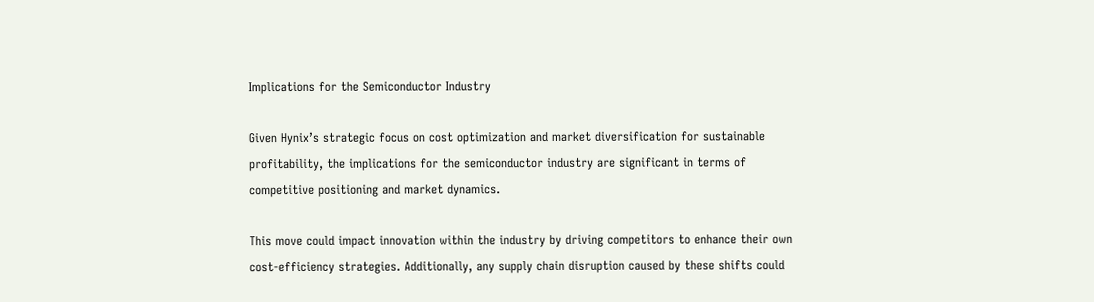Implications for the Semiconductor Industry

Given Hynix’s strategic focus on cost optimization and market diversification for sustainable profitability, the implications for the semiconductor industry are significant in terms of competitive positioning and market dynamics.

This move could impact innovation within the industry by driving competitors to enhance their own cost-efficiency strategies. Additionally, any supply chain disruption caused by these shifts could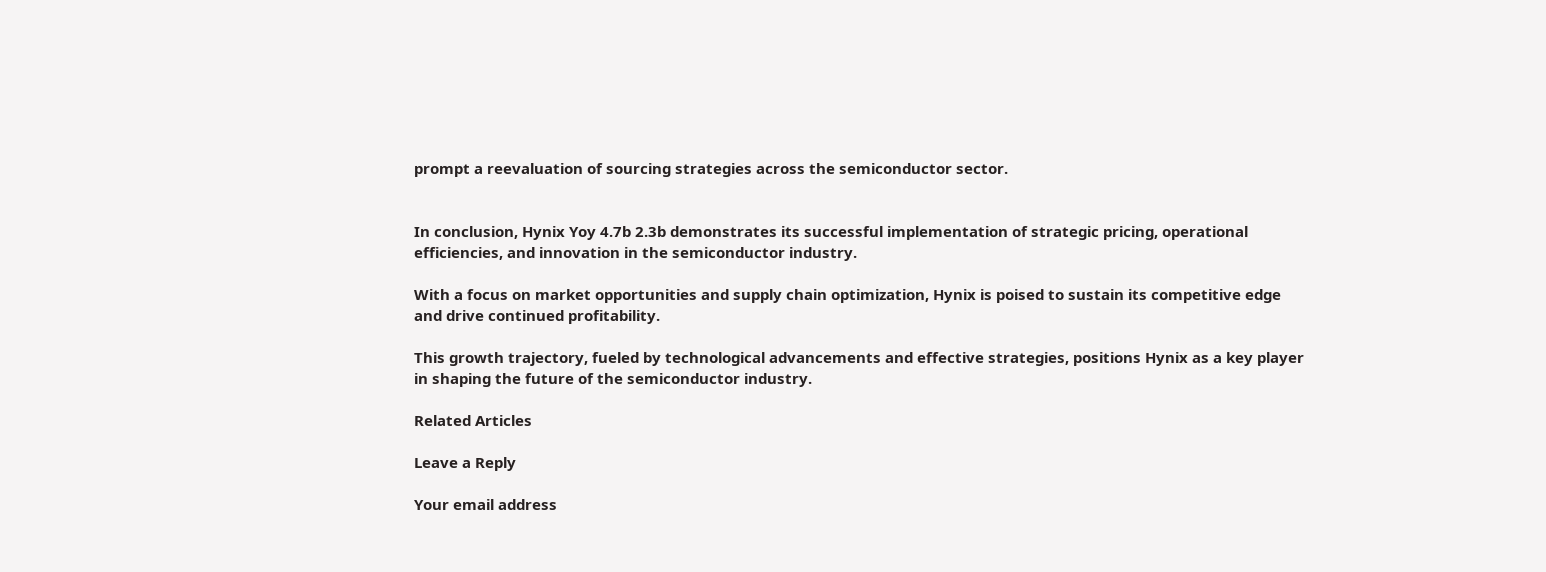prompt a reevaluation of sourcing strategies across the semiconductor sector.


In conclusion, Hynix Yoy 4.7b 2.3b demonstrates its successful implementation of strategic pricing, operational efficiencies, and innovation in the semiconductor industry.

With a focus on market opportunities and supply chain optimization, Hynix is poised to sustain its competitive edge and drive continued profitability.

This growth trajectory, fueled by technological advancements and effective strategies, positions Hynix as a key player in shaping the future of the semiconductor industry.

Related Articles

Leave a Reply

Your email address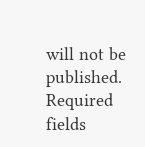will not be published. Required fields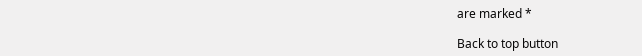are marked *

Back to top button